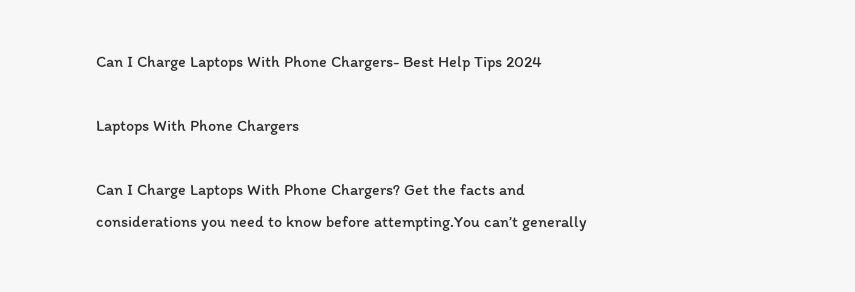Can I Charge Laptops With Phone Chargers- Best Help Tips 2024

Laptops With Phone Chargers

Can I Charge Laptops With Phone Chargers? Get the facts and considerations you need to know before attempting.You can’t generally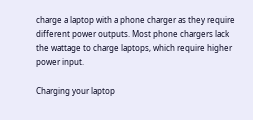charge a laptop with a phone charger as they require different power outputs. Most phone chargers lack the wattage to charge laptops, which require higher power input.

Charging your laptop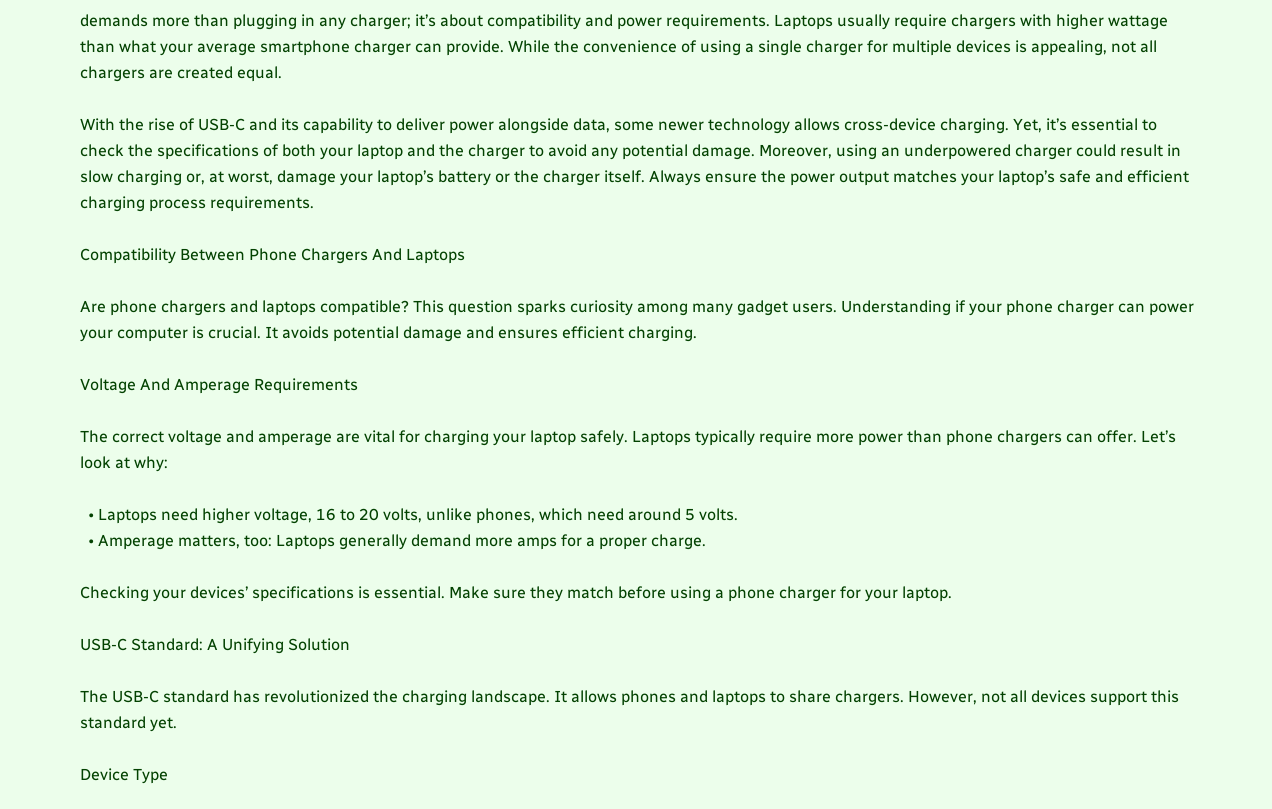demands more than plugging in any charger; it’s about compatibility and power requirements. Laptops usually require chargers with higher wattage than what your average smartphone charger can provide. While the convenience of using a single charger for multiple devices is appealing, not all chargers are created equal.

With the rise of USB-C and its capability to deliver power alongside data, some newer technology allows cross-device charging. Yet, it’s essential to check the specifications of both your laptop and the charger to avoid any potential damage. Moreover, using an underpowered charger could result in slow charging or, at worst, damage your laptop’s battery or the charger itself. Always ensure the power output matches your laptop’s safe and efficient charging process requirements.

Compatibility Between Phone Chargers And Laptops

Are phone chargers and laptops compatible? This question sparks curiosity among many gadget users. Understanding if your phone charger can power your computer is crucial. It avoids potential damage and ensures efficient charging.

Voltage And Amperage Requirements

The correct voltage and amperage are vital for charging your laptop safely. Laptops typically require more power than phone chargers can offer. Let’s look at why:

  • Laptops need higher voltage, 16 to 20 volts, unlike phones, which need around 5 volts.
  • Amperage matters, too: Laptops generally demand more amps for a proper charge.

Checking your devices’ specifications is essential. Make sure they match before using a phone charger for your laptop.

USB-C Standard: A Unifying Solution

The USB-C standard has revolutionized the charging landscape. It allows phones and laptops to share chargers. However, not all devices support this standard yet.

Device Type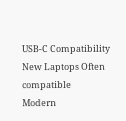USB-C Compatibility
New Laptops Often compatible
Modern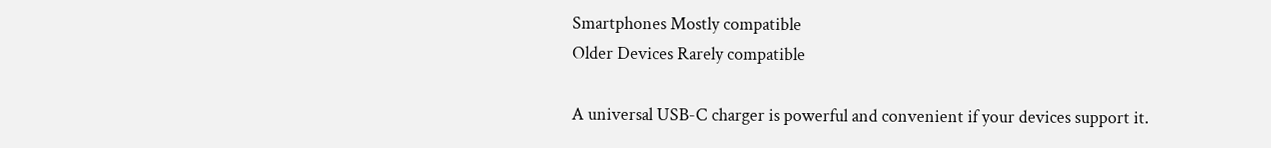Smartphones Mostly compatible
Older Devices Rarely compatible

A universal USB-C charger is powerful and convenient if your devices support it.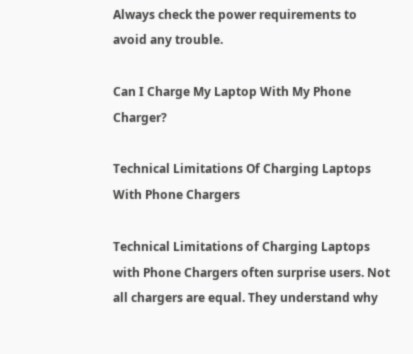Always check the power requirements to avoid any trouble.

Can I Charge My Laptop With My Phone Charger?

Technical Limitations Of Charging Laptops With Phone Chargers

Technical Limitations of Charging Laptops with Phone Chargers often surprise users. Not all chargers are equal. They understand why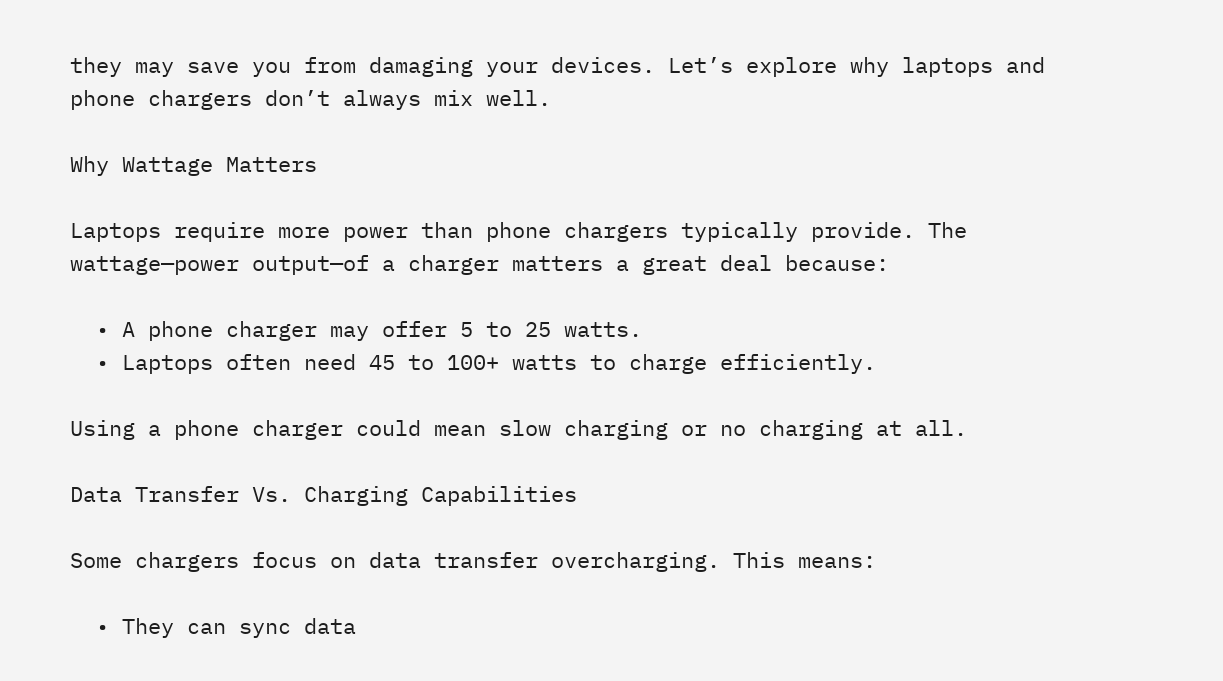they may save you from damaging your devices. Let’s explore why laptops and phone chargers don’t always mix well.

Why Wattage Matters

Laptops require more power than phone chargers typically provide. The wattage—power output—of a charger matters a great deal because:

  • A phone charger may offer 5 to 25 watts.
  • Laptops often need 45 to 100+ watts to charge efficiently.

Using a phone charger could mean slow charging or no charging at all.

Data Transfer Vs. Charging Capabilities

Some chargers focus on data transfer overcharging. This means:

  • They can sync data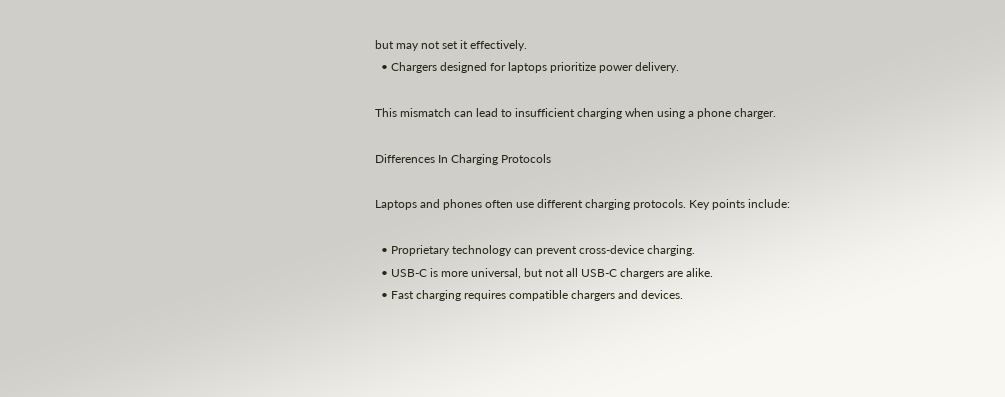but may not set it effectively.
  • Chargers designed for laptops prioritize power delivery.

This mismatch can lead to insufficient charging when using a phone charger.

Differences In Charging Protocols

Laptops and phones often use different charging protocols. Key points include:

  • Proprietary technology can prevent cross-device charging.
  • USB-C is more universal, but not all USB-C chargers are alike.
  • Fast charging requires compatible chargers and devices.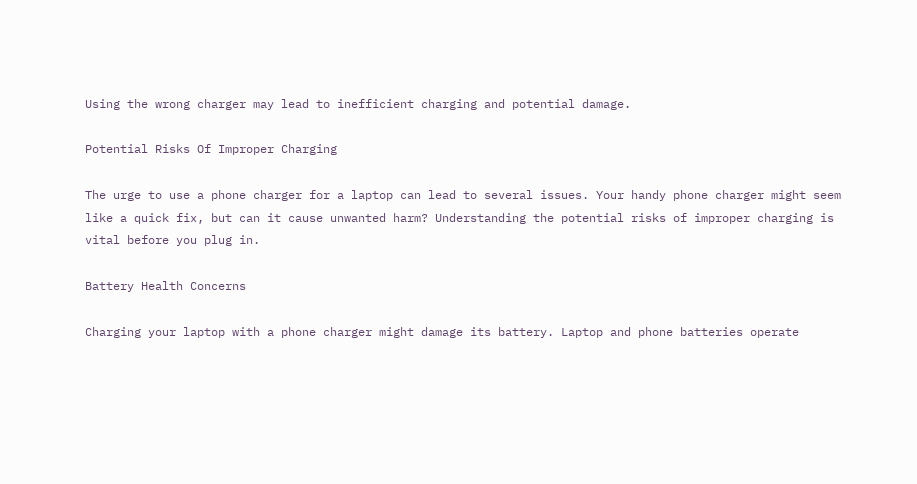Using the wrong charger may lead to inefficient charging and potential damage.

Potential Risks Of Improper Charging

The urge to use a phone charger for a laptop can lead to several issues. Your handy phone charger might seem like a quick fix, but can it cause unwanted harm? Understanding the potential risks of improper charging is vital before you plug in.

Battery Health Concerns

Charging your laptop with a phone charger might damage its battery. Laptop and phone batteries operate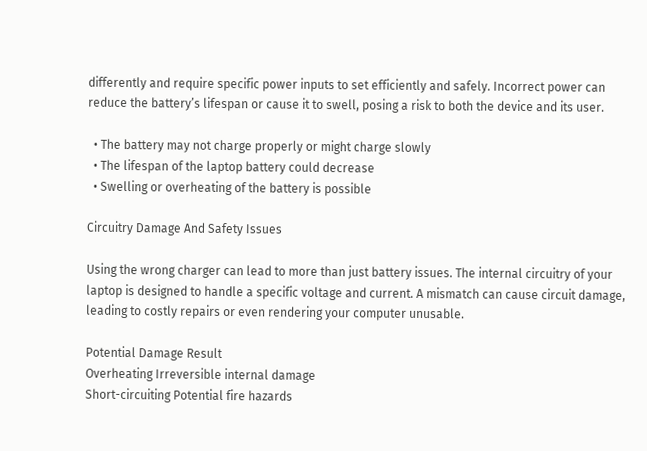differently and require specific power inputs to set efficiently and safely. Incorrect power can reduce the battery’s lifespan or cause it to swell, posing a risk to both the device and its user.

  • The battery may not charge properly or might charge slowly
  • The lifespan of the laptop battery could decrease
  • Swelling or overheating of the battery is possible

Circuitry Damage And Safety Issues

Using the wrong charger can lead to more than just battery issues. The internal circuitry of your laptop is designed to handle a specific voltage and current. A mismatch can cause circuit damage, leading to costly repairs or even rendering your computer unusable.

Potential Damage Result
Overheating Irreversible internal damage
Short-circuiting Potential fire hazards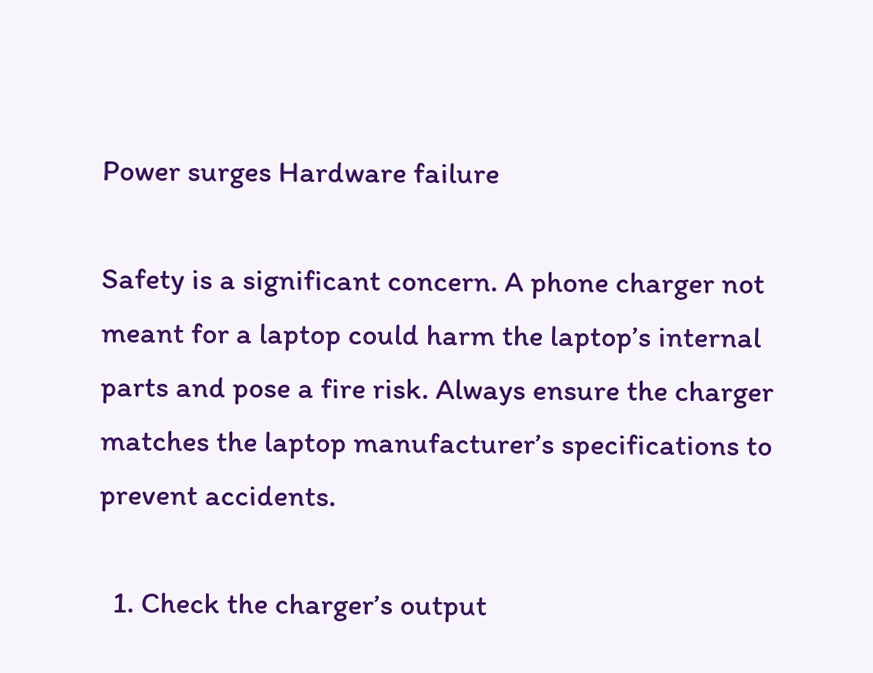Power surges Hardware failure

Safety is a significant concern. A phone charger not meant for a laptop could harm the laptop’s internal parts and pose a fire risk. Always ensure the charger matches the laptop manufacturer’s specifications to prevent accidents.

  1. Check the charger’s output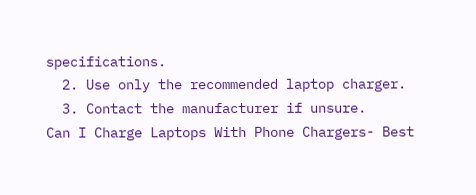specifications.
  2. Use only the recommended laptop charger.
  3. Contact the manufacturer if unsure.
Can I Charge Laptops With Phone Chargers- Best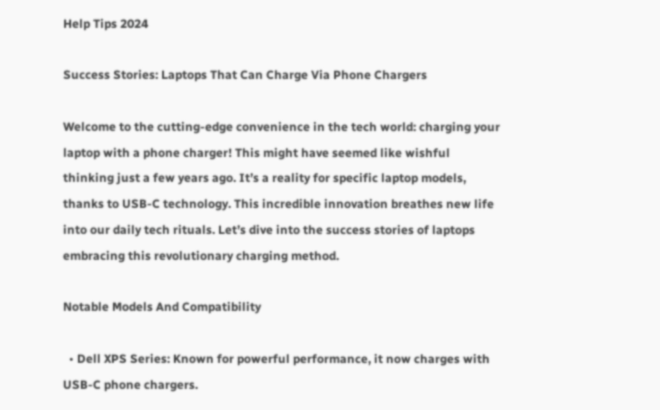Help Tips 2024

Success Stories: Laptops That Can Charge Via Phone Chargers

Welcome to the cutting-edge convenience in the tech world: charging your laptop with a phone charger! This might have seemed like wishful thinking just a few years ago. It’s a reality for specific laptop models, thanks to USB-C technology. This incredible innovation breathes new life into our daily tech rituals. Let’s dive into the success stories of laptops embracing this revolutionary charging method.

Notable Models And Compatibility

  • Dell XPS Series: Known for powerful performance, it now charges with USB-C phone chargers.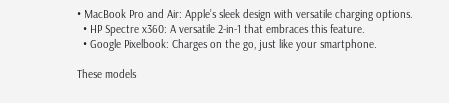• MacBook Pro and Air: Apple’s sleek design with versatile charging options.
  • HP Spectre x360: A versatile 2-in-1 that embraces this feature.
  • Google Pixelbook: Charges on the go, just like your smartphone.

These models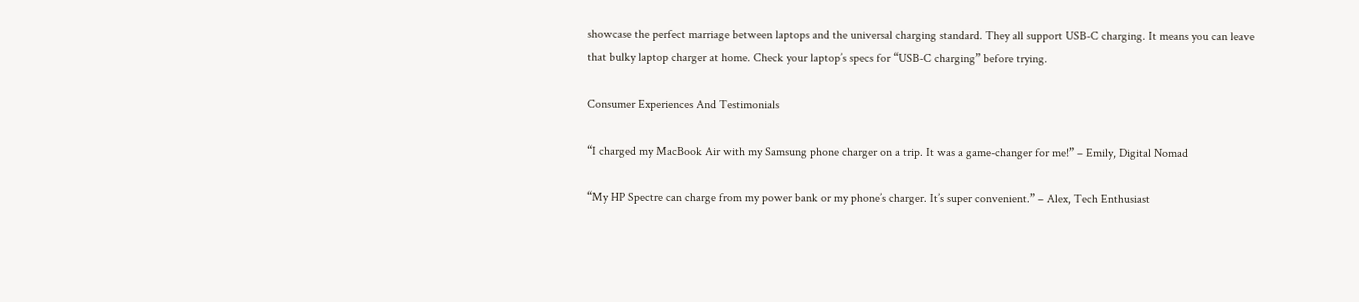showcase the perfect marriage between laptops and the universal charging standard. They all support USB-C charging. It means you can leave that bulky laptop charger at home. Check your laptop’s specs for “USB-C charging” before trying.

Consumer Experiences And Testimonials

“I charged my MacBook Air with my Samsung phone charger on a trip. It was a game-changer for me!” – Emily, Digital Nomad

“My HP Spectre can charge from my power bank or my phone’s charger. It’s super convenient.” – Alex, Tech Enthusiast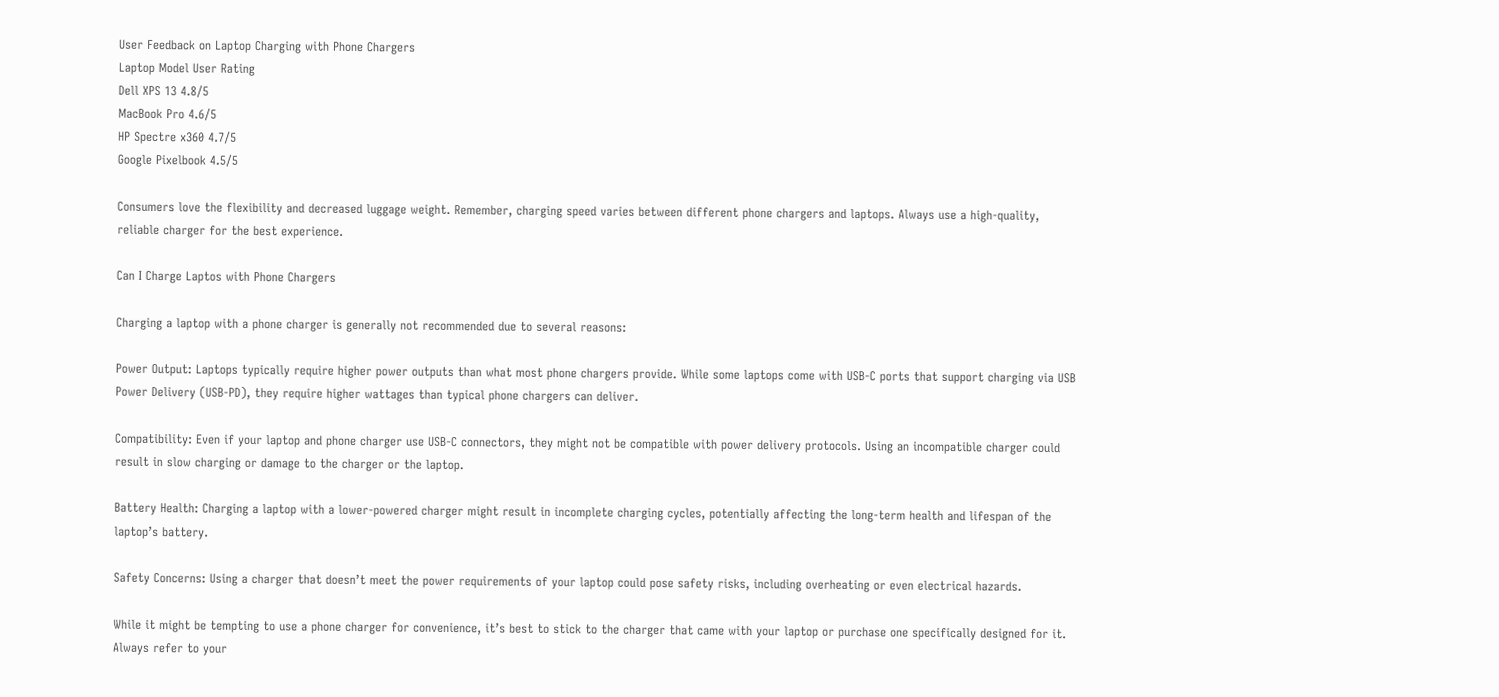User Feedback on Laptop Charging with Phone Chargers
Laptop Model User Rating
Dell XPS 13 4.8/5
MacBook Pro 4.6/5
HP Spectre x360 4.7/5
Google Pixelbook 4.5/5

Consumers love the flexibility and decreased luggage weight. Remember, charging speed varies between different phone chargers and laptops. Always use a high-quality, reliable charger for the best experience.

Can I Charge Laptos with Phone Chargers

Charging a laptop with a phone charger is generally not recommended due to several reasons:

Power Output: Laptops typically require higher power outputs than what most phone chargers provide. While some laptops come with USB-C ports that support charging via USB Power Delivery (USB-PD), they require higher wattages than typical phone chargers can deliver.

Compatibility: Even if your laptop and phone charger use USB-C connectors, they might not be compatible with power delivery protocols. Using an incompatible charger could result in slow charging or damage to the charger or the laptop.

Battery Health: Charging a laptop with a lower-powered charger might result in incomplete charging cycles, potentially affecting the long-term health and lifespan of the laptop’s battery.

Safety Concerns: Using a charger that doesn’t meet the power requirements of your laptop could pose safety risks, including overheating or even electrical hazards.

While it might be tempting to use a phone charger for convenience, it’s best to stick to the charger that came with your laptop or purchase one specifically designed for it. Always refer to your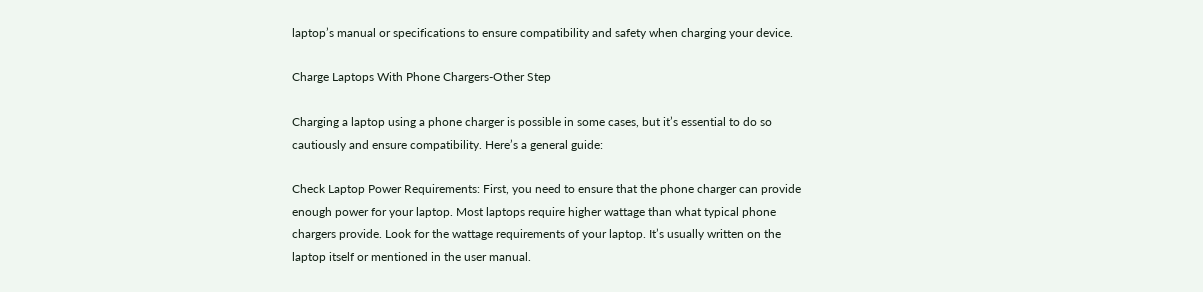laptop’s manual or specifications to ensure compatibility and safety when charging your device.

Charge Laptops With Phone Chargers-Other Step

Charging a laptop using a phone charger is possible in some cases, but it’s essential to do so cautiously and ensure compatibility. Here’s a general guide:

Check Laptop Power Requirements: First, you need to ensure that the phone charger can provide enough power for your laptop. Most laptops require higher wattage than what typical phone chargers provide. Look for the wattage requirements of your laptop. It’s usually written on the laptop itself or mentioned in the user manual.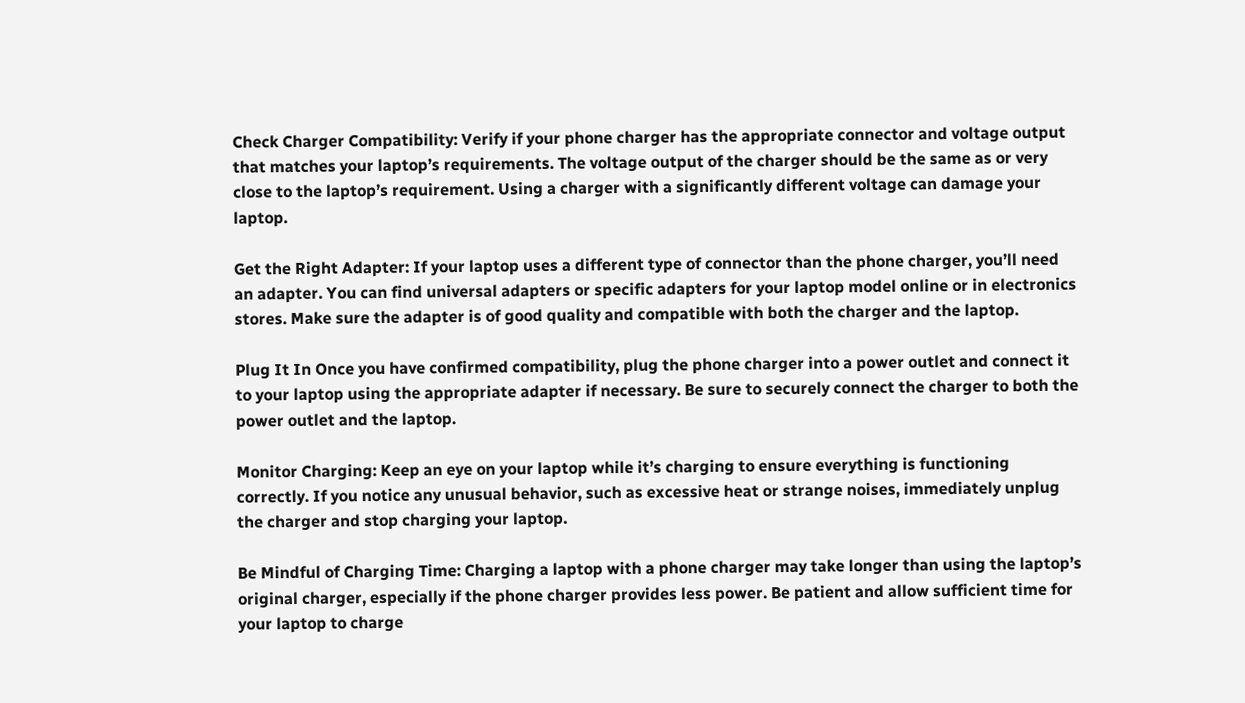Check Charger Compatibility: Verify if your phone charger has the appropriate connector and voltage output that matches your laptop’s requirements. The voltage output of the charger should be the same as or very close to the laptop’s requirement. Using a charger with a significantly different voltage can damage your laptop.

Get the Right Adapter: If your laptop uses a different type of connector than the phone charger, you’ll need an adapter. You can find universal adapters or specific adapters for your laptop model online or in electronics stores. Make sure the adapter is of good quality and compatible with both the charger and the laptop.

Plug It In Once you have confirmed compatibility, plug the phone charger into a power outlet and connect it to your laptop using the appropriate adapter if necessary. Be sure to securely connect the charger to both the power outlet and the laptop.

Monitor Charging: Keep an eye on your laptop while it’s charging to ensure everything is functioning correctly. If you notice any unusual behavior, such as excessive heat or strange noises, immediately unplug the charger and stop charging your laptop.

Be Mindful of Charging Time: Charging a laptop with a phone charger may take longer than using the laptop’s original charger, especially if the phone charger provides less power. Be patient and allow sufficient time for your laptop to charge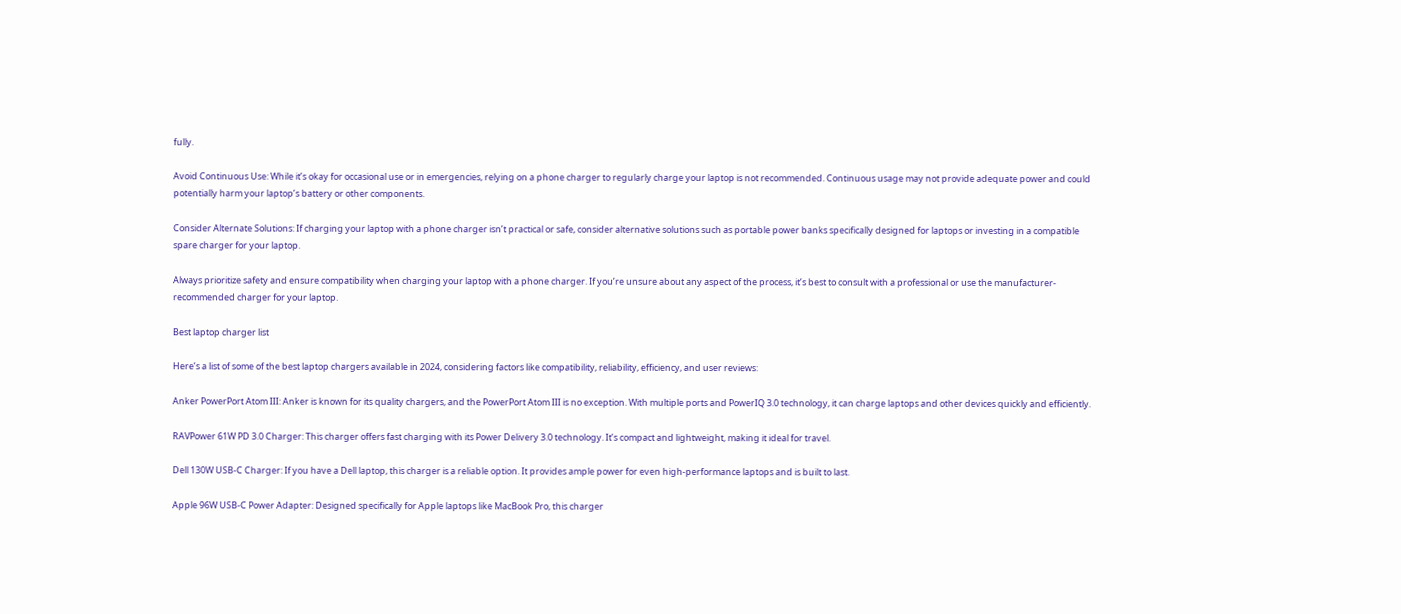fully.

Avoid Continuous Use: While it’s okay for occasional use or in emergencies, relying on a phone charger to regularly charge your laptop is not recommended. Continuous usage may not provide adequate power and could potentially harm your laptop’s battery or other components.

Consider Alternate Solutions: If charging your laptop with a phone charger isn’t practical or safe, consider alternative solutions such as portable power banks specifically designed for laptops or investing in a compatible spare charger for your laptop.

Always prioritize safety and ensure compatibility when charging your laptop with a phone charger. If you’re unsure about any aspect of the process, it’s best to consult with a professional or use the manufacturer-recommended charger for your laptop.

Best laptop charger list

Here’s a list of some of the best laptop chargers available in 2024, considering factors like compatibility, reliability, efficiency, and user reviews:

Anker PowerPort Atom III: Anker is known for its quality chargers, and the PowerPort Atom III is no exception. With multiple ports and PowerIQ 3.0 technology, it can charge laptops and other devices quickly and efficiently.

RAVPower 61W PD 3.0 Charger: This charger offers fast charging with its Power Delivery 3.0 technology. It’s compact and lightweight, making it ideal for travel.

Dell 130W USB-C Charger: If you have a Dell laptop, this charger is a reliable option. It provides ample power for even high-performance laptops and is built to last.

Apple 96W USB-C Power Adapter: Designed specifically for Apple laptops like MacBook Pro, this charger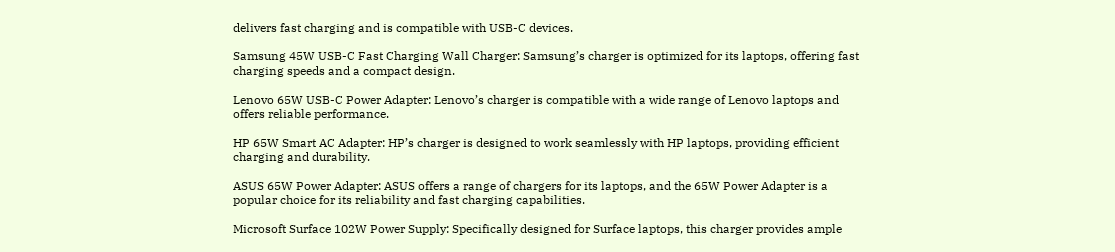delivers fast charging and is compatible with USB-C devices.

Samsung 45W USB-C Fast Charging Wall Charger: Samsung’s charger is optimized for its laptops, offering fast charging speeds and a compact design.

Lenovo 65W USB-C Power Adapter: Lenovo’s charger is compatible with a wide range of Lenovo laptops and offers reliable performance.

HP 65W Smart AC Adapter: HP’s charger is designed to work seamlessly with HP laptops, providing efficient charging and durability.

ASUS 65W Power Adapter: ASUS offers a range of chargers for its laptops, and the 65W Power Adapter is a popular choice for its reliability and fast charging capabilities.

Microsoft Surface 102W Power Supply: Specifically designed for Surface laptops, this charger provides ample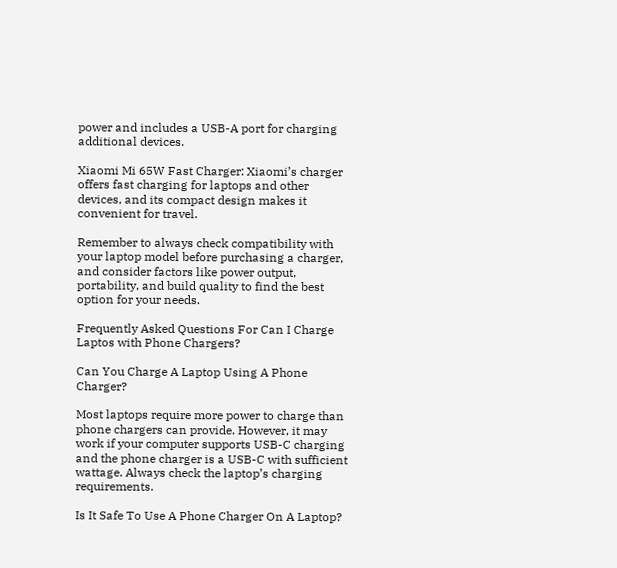power and includes a USB-A port for charging additional devices.

Xiaomi Mi 65W Fast Charger: Xiaomi’s charger offers fast charging for laptops and other devices, and its compact design makes it convenient for travel.

Remember to always check compatibility with your laptop model before purchasing a charger, and consider factors like power output, portability, and build quality to find the best option for your needs.

Frequently Asked Questions For Can I Charge Laptos with Phone Chargers?

Can You Charge A Laptop Using A Phone Charger?

Most laptops require more power to charge than phone chargers can provide. However, it may work if your computer supports USB-C charging and the phone charger is a USB-C with sufficient wattage. Always check the laptop’s charging requirements.

Is It Safe To Use A Phone Charger On A Laptop?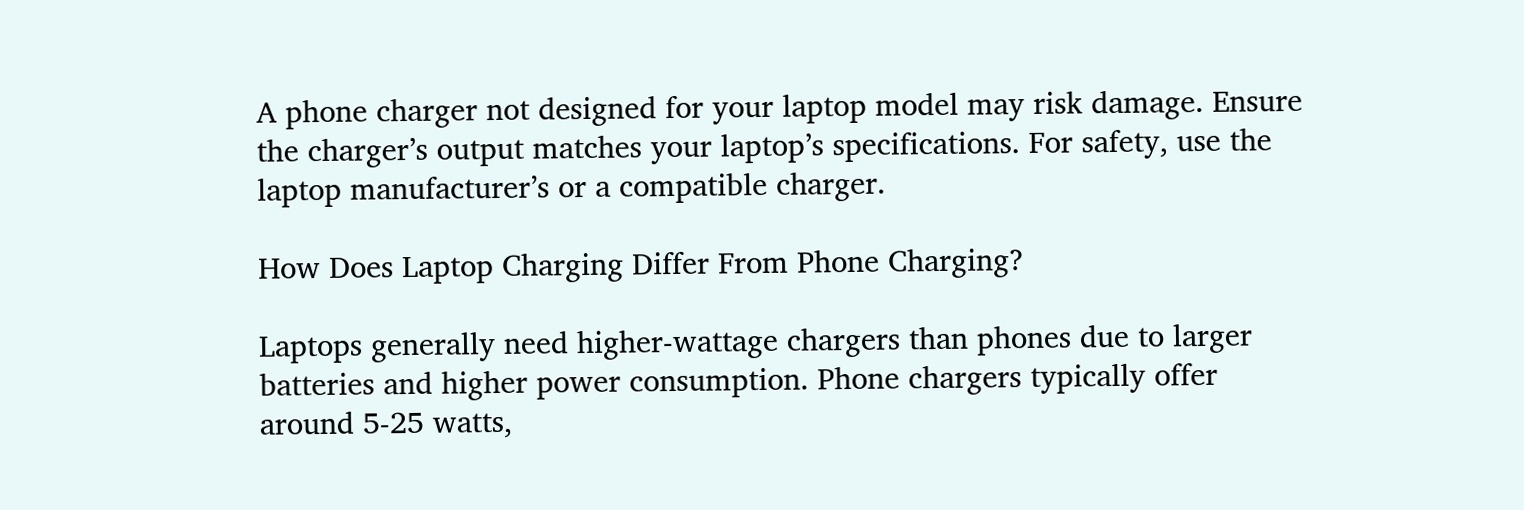A phone charger not designed for your laptop model may risk damage. Ensure the charger’s output matches your laptop’s specifications. For safety, use the laptop manufacturer’s or a compatible charger.

How Does Laptop Charging Differ From Phone Charging?

Laptops generally need higher-wattage chargers than phones due to larger batteries and higher power consumption. Phone chargers typically offer around 5-25 watts,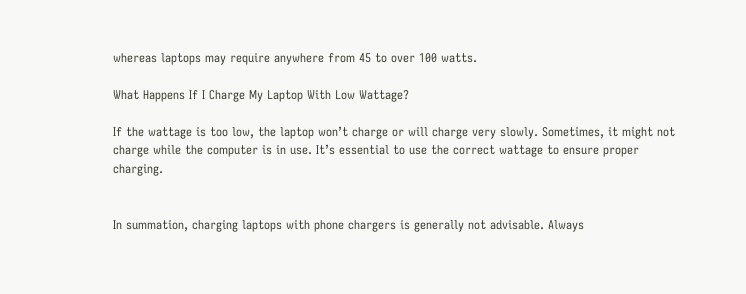whereas laptops may require anywhere from 45 to over 100 watts.

What Happens If I Charge My Laptop With Low Wattage?

If the wattage is too low, the laptop won’t charge or will charge very slowly. Sometimes, it might not charge while the computer is in use. It’s essential to use the correct wattage to ensure proper charging.


In summation, charging laptops with phone chargers is generally not advisable. Always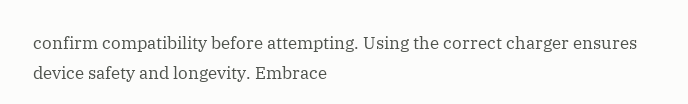confirm compatibility before attempting. Using the correct charger ensures device safety and longevity. Embrace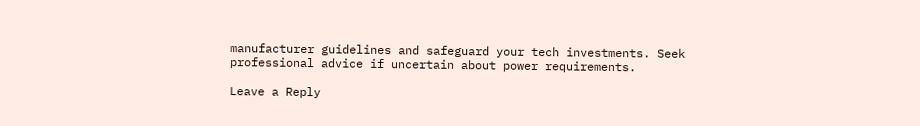manufacturer guidelines and safeguard your tech investments. Seek professional advice if uncertain about power requirements.

Leave a Reply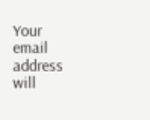Your email address will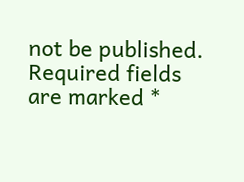not be published. Required fields are marked *